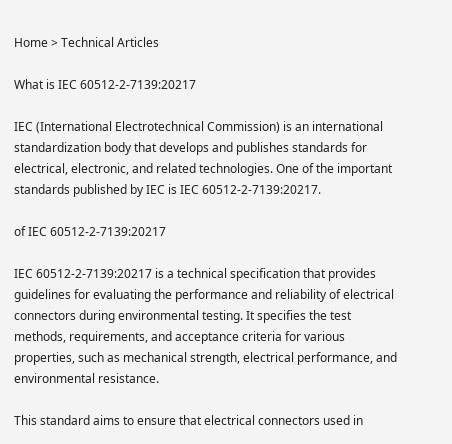Home > Technical Articles

What is IEC 60512-2-7139:20217

IEC (International Electrotechnical Commission) is an international standardization body that develops and publishes standards for electrical, electronic, and related technologies. One of the important standards published by IEC is IEC 60512-2-7139:20217.

of IEC 60512-2-7139:20217

IEC 60512-2-7139:20217 is a technical specification that provides guidelines for evaluating the performance and reliability of electrical connectors during environmental testing. It specifies the test methods, requirements, and acceptance criteria for various properties, such as mechanical strength, electrical performance, and environmental resistance.

This standard aims to ensure that electrical connectors used in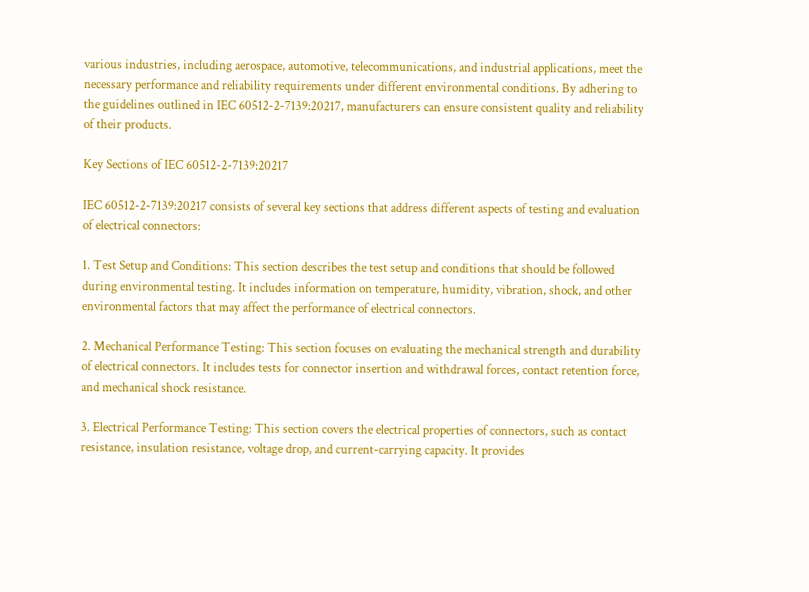various industries, including aerospace, automotive, telecommunications, and industrial applications, meet the necessary performance and reliability requirements under different environmental conditions. By adhering to the guidelines outlined in IEC 60512-2-7139:20217, manufacturers can ensure consistent quality and reliability of their products.

Key Sections of IEC 60512-2-7139:20217

IEC 60512-2-7139:20217 consists of several key sections that address different aspects of testing and evaluation of electrical connectors:

1. Test Setup and Conditions: This section describes the test setup and conditions that should be followed during environmental testing. It includes information on temperature, humidity, vibration, shock, and other environmental factors that may affect the performance of electrical connectors.

2. Mechanical Performance Testing: This section focuses on evaluating the mechanical strength and durability of electrical connectors. It includes tests for connector insertion and withdrawal forces, contact retention force, and mechanical shock resistance.

3. Electrical Performance Testing: This section covers the electrical properties of connectors, such as contact resistance, insulation resistance, voltage drop, and current-carrying capacity. It provides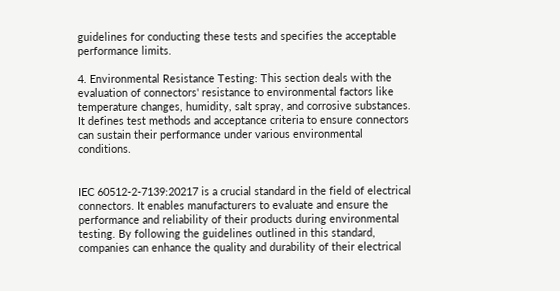guidelines for conducting these tests and specifies the acceptable performance limits.

4. Environmental Resistance Testing: This section deals with the evaluation of connectors' resistance to environmental factors like temperature changes, humidity, salt spray, and corrosive substances. It defines test methods and acceptance criteria to ensure connectors can sustain their performance under various environmental conditions.


IEC 60512-2-7139:20217 is a crucial standard in the field of electrical connectors. It enables manufacturers to evaluate and ensure the performance and reliability of their products during environmental testing. By following the guidelines outlined in this standard, companies can enhance the quality and durability of their electrical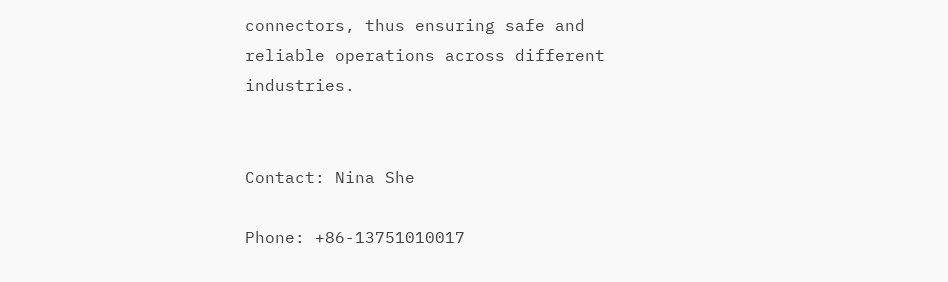connectors, thus ensuring safe and reliable operations across different industries.


Contact: Nina She

Phone: +86-13751010017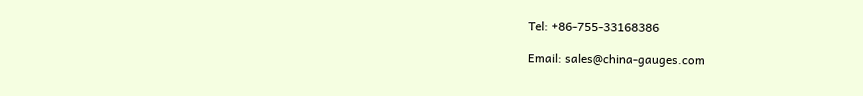Tel: +86-755-33168386

Email: sales@china-gauges.com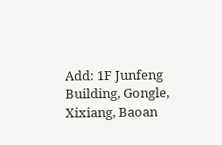Add: 1F Junfeng Building, Gongle, Xixiang, Baoan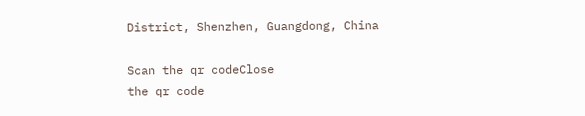District, Shenzhen, Guangdong, China

Scan the qr codeClose
the qr code